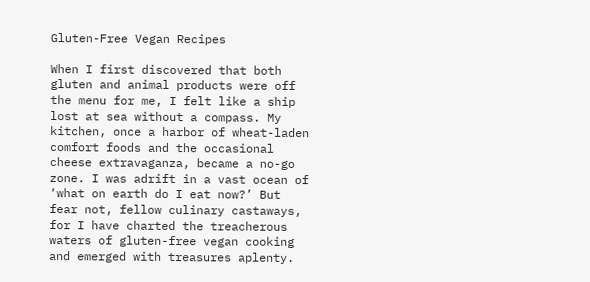Gluten-Free Vegan Recipes

When I first discovered that both gluten and animal products were off the menu for me, I felt like a ship lost at sea without a compass. My kitchen, once a harbor of wheat-laden comfort foods and the occasional cheese extravaganza, became a no-go zone. I was adrift in a vast ocean of ‘what on earth do I eat now?’ But fear not, fellow culinary castaways, for I have charted the treacherous waters of gluten-free vegan cooking and emerged with treasures aplenty.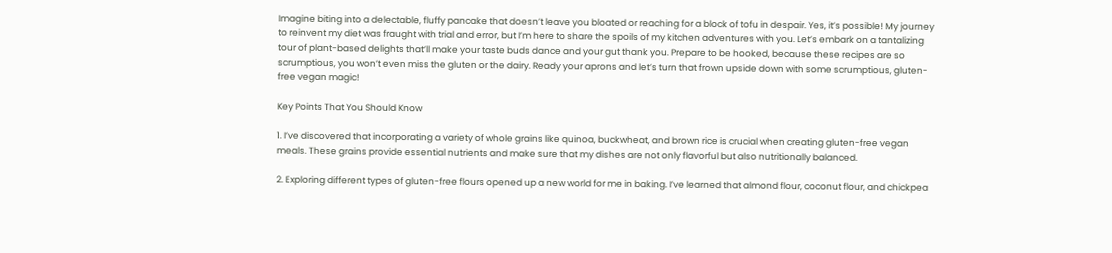Imagine biting into a delectable, fluffy pancake that doesn’t leave you bloated or reaching for a block of tofu in despair. Yes, it’s possible! My journey to reinvent my diet was fraught with trial and error, but I’m here to share the spoils of my kitchen adventures with you. Let’s embark on a tantalizing tour of plant-based delights that’ll make your taste buds dance and your gut thank you. Prepare to be hooked, because these recipes are so scrumptious, you won’t even miss the gluten or the dairy. Ready your aprons and let’s turn that frown upside down with some scrumptious, gluten-free vegan magic!

Key Points That You Should Know

1. I’ve discovered that incorporating a variety of whole grains like quinoa, buckwheat, and brown rice is crucial when creating gluten-free vegan meals. These grains provide essential nutrients and make sure that my dishes are not only flavorful but also nutritionally balanced.

2. Exploring different types of gluten-free flours opened up a new world for me in baking. I’ve learned that almond flour, coconut flour, and chickpea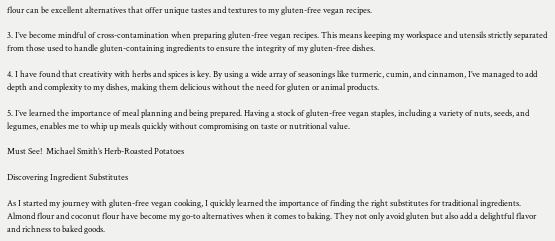flour can be excellent alternatives that offer unique tastes and textures to my gluten-free vegan recipes.

3. I’ve become mindful of cross-contamination when preparing gluten-free vegan recipes. This means keeping my workspace and utensils strictly separated from those used to handle gluten-containing ingredients to ensure the integrity of my gluten-free dishes.

4. I have found that creativity with herbs and spices is key. By using a wide array of seasonings like turmeric, cumin, and cinnamon, I’ve managed to add depth and complexity to my dishes, making them delicious without the need for gluten or animal products.

5. I’ve learned the importance of meal planning and being prepared. Having a stock of gluten-free vegan staples, including a variety of nuts, seeds, and legumes, enables me to whip up meals quickly without compromising on taste or nutritional value.

Must See!  Michael Smith’s Herb-Roasted Potatoes

Discovering Ingredient Substitutes

As I started my journey with gluten-free vegan cooking, I quickly learned the importance of finding the right substitutes for traditional ingredients. Almond flour and coconut flour have become my go-to alternatives when it comes to baking. They not only avoid gluten but also add a delightful flavor and richness to baked goods.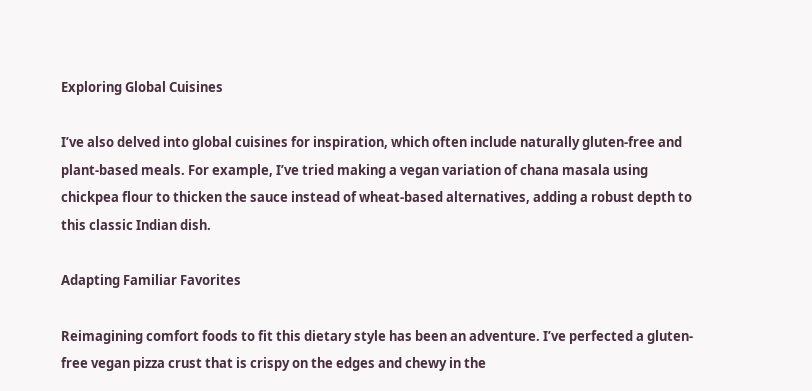Exploring Global Cuisines

I’ve also delved into global cuisines for inspiration, which often include naturally gluten-free and plant-based meals. For example, I’ve tried making a vegan variation of chana masala using chickpea flour to thicken the sauce instead of wheat-based alternatives, adding a robust depth to this classic Indian dish.

Adapting Familiar Favorites

Reimagining comfort foods to fit this dietary style has been an adventure. I’ve perfected a gluten-free vegan pizza crust that is crispy on the edges and chewy in the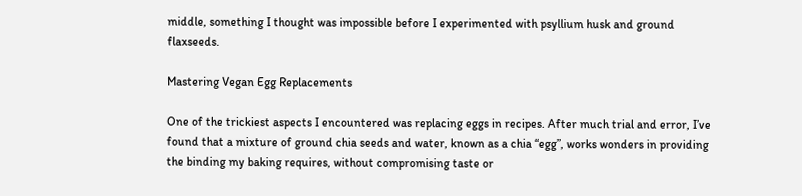middle, something I thought was impossible before I experimented with psyllium husk and ground flaxseeds.

Mastering Vegan Egg Replacements

One of the trickiest aspects I encountered was replacing eggs in recipes. After much trial and error, I’ve found that a mixture of ground chia seeds and water, known as a chia “egg”, works wonders in providing the binding my baking requires, without compromising taste or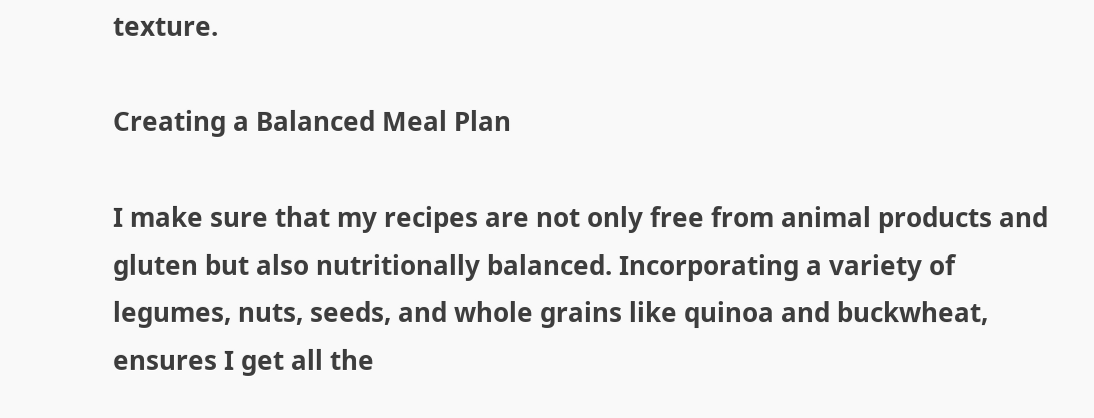texture.

Creating a Balanced Meal Plan

I make sure that my recipes are not only free from animal products and gluten but also nutritionally balanced. Incorporating a variety of legumes, nuts, seeds, and whole grains like quinoa and buckwheat, ensures I get all the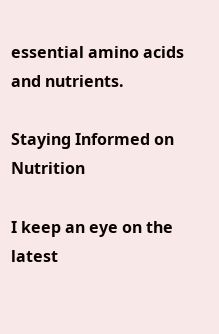essential amino acids and nutrients.

Staying Informed on Nutrition

I keep an eye on the latest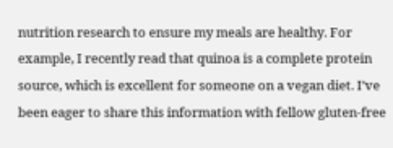nutrition research to ensure my meals are healthy. For example, I recently read that quinoa is a complete protein source, which is excellent for someone on a vegan diet. I’ve been eager to share this information with fellow gluten-free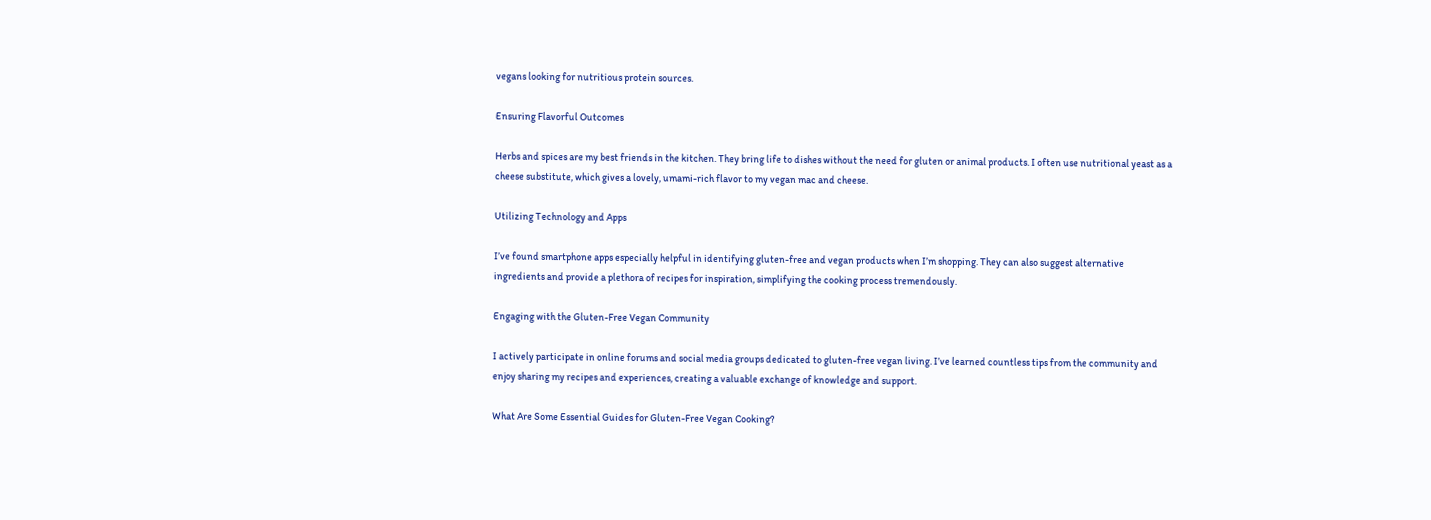vegans looking for nutritious protein sources.

Ensuring Flavorful Outcomes

Herbs and spices are my best friends in the kitchen. They bring life to dishes without the need for gluten or animal products. I often use nutritional yeast as a cheese substitute, which gives a lovely, umami-rich flavor to my vegan mac and cheese.

Utilizing Technology and Apps

I’ve found smartphone apps especially helpful in identifying gluten-free and vegan products when I’m shopping. They can also suggest alternative ingredients and provide a plethora of recipes for inspiration, simplifying the cooking process tremendously.

Engaging with the Gluten-Free Vegan Community

I actively participate in online forums and social media groups dedicated to gluten-free vegan living. I’ve learned countless tips from the community and enjoy sharing my recipes and experiences, creating a valuable exchange of knowledge and support.

What Are Some Essential Guides for Gluten-Free Vegan Cooking?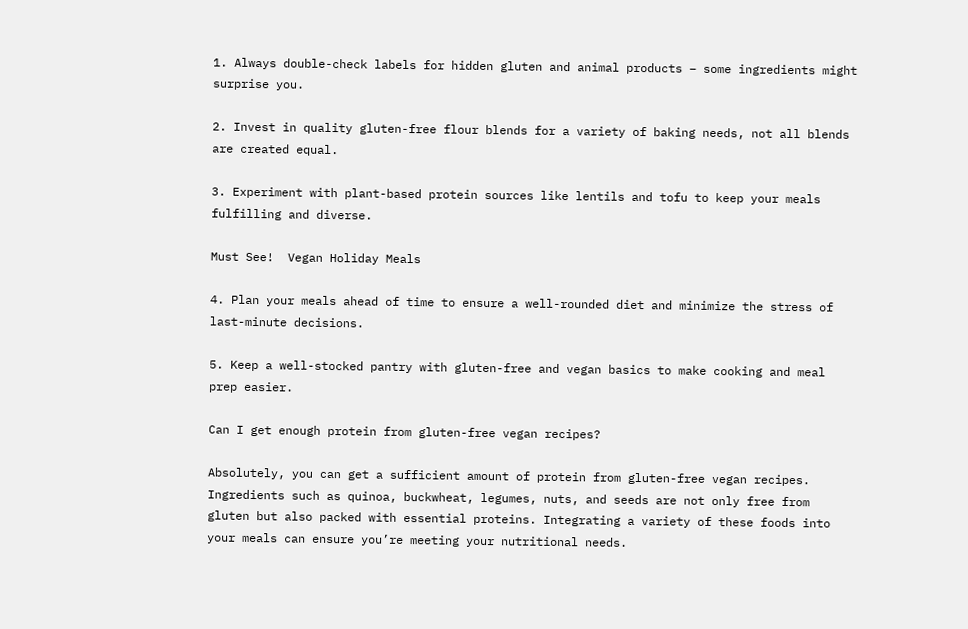1. Always double-check labels for hidden gluten and animal products – some ingredients might surprise you.

2. Invest in quality gluten-free flour blends for a variety of baking needs, not all blends are created equal.

3. Experiment with plant-based protein sources like lentils and tofu to keep your meals fulfilling and diverse.

Must See!  Vegan Holiday Meals

4. Plan your meals ahead of time to ensure a well-rounded diet and minimize the stress of last-minute decisions.

5. Keep a well-stocked pantry with gluten-free and vegan basics to make cooking and meal prep easier.

Can I get enough protein from gluten-free vegan recipes?

Absolutely, you can get a sufficient amount of protein from gluten-free vegan recipes. Ingredients such as quinoa, buckwheat, legumes, nuts, and seeds are not only free from gluten but also packed with essential proteins. Integrating a variety of these foods into your meals can ensure you’re meeting your nutritional needs.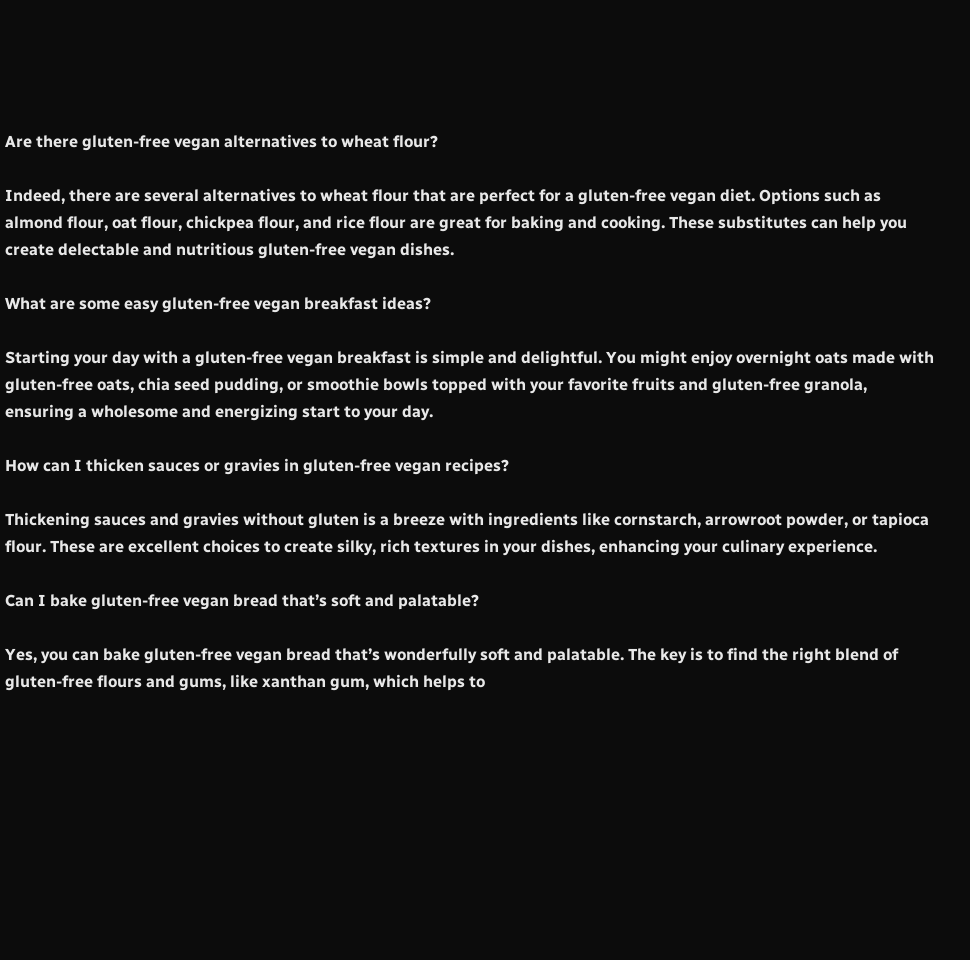Are there gluten-free vegan alternatives to wheat flour?

Indeed, there are several alternatives to wheat flour that are perfect for a gluten-free vegan diet. Options such as almond flour, oat flour, chickpea flour, and rice flour are great for baking and cooking. These substitutes can help you create delectable and nutritious gluten-free vegan dishes.

What are some easy gluten-free vegan breakfast ideas?

Starting your day with a gluten-free vegan breakfast is simple and delightful. You might enjoy overnight oats made with gluten-free oats, chia seed pudding, or smoothie bowls topped with your favorite fruits and gluten-free granola, ensuring a wholesome and energizing start to your day.

How can I thicken sauces or gravies in gluten-free vegan recipes?

Thickening sauces and gravies without gluten is a breeze with ingredients like cornstarch, arrowroot powder, or tapioca flour. These are excellent choices to create silky, rich textures in your dishes, enhancing your culinary experience.

Can I bake gluten-free vegan bread that’s soft and palatable?

Yes, you can bake gluten-free vegan bread that’s wonderfully soft and palatable. The key is to find the right blend of gluten-free flours and gums, like xanthan gum, which helps to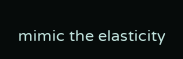mimic the elasticity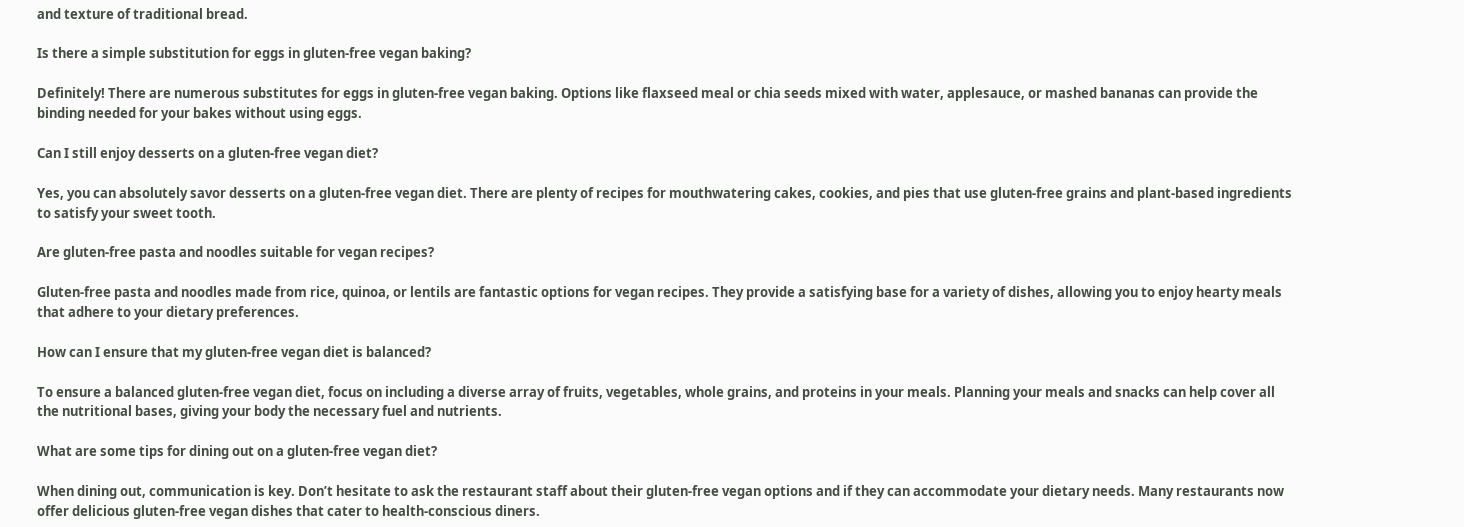and texture of traditional bread.

Is there a simple substitution for eggs in gluten-free vegan baking?

Definitely! There are numerous substitutes for eggs in gluten-free vegan baking. Options like flaxseed meal or chia seeds mixed with water, applesauce, or mashed bananas can provide the binding needed for your bakes without using eggs.

Can I still enjoy desserts on a gluten-free vegan diet?

Yes, you can absolutely savor desserts on a gluten-free vegan diet. There are plenty of recipes for mouthwatering cakes, cookies, and pies that use gluten-free grains and plant-based ingredients to satisfy your sweet tooth.

Are gluten-free pasta and noodles suitable for vegan recipes?

Gluten-free pasta and noodles made from rice, quinoa, or lentils are fantastic options for vegan recipes. They provide a satisfying base for a variety of dishes, allowing you to enjoy hearty meals that adhere to your dietary preferences.

How can I ensure that my gluten-free vegan diet is balanced?

To ensure a balanced gluten-free vegan diet, focus on including a diverse array of fruits, vegetables, whole grains, and proteins in your meals. Planning your meals and snacks can help cover all the nutritional bases, giving your body the necessary fuel and nutrients.

What are some tips for dining out on a gluten-free vegan diet?

When dining out, communication is key. Don’t hesitate to ask the restaurant staff about their gluten-free vegan options and if they can accommodate your dietary needs. Many restaurants now offer delicious gluten-free vegan dishes that cater to health-conscious diners.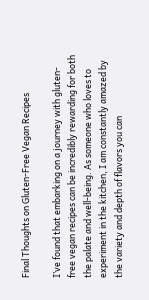Final Thoughts on Gluten-Free Vegan Recipes

I’ve found that embarking on a journey with gluten-free vegan recipes can be incredibly rewarding for both the palate and well-being. As someone who loves to experiment in the kitchen, I am constantly amazed by the variety and depth of flavors you can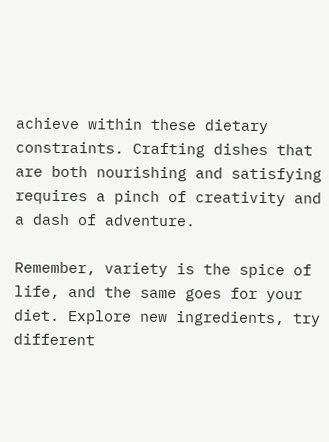achieve within these dietary constraints. Crafting dishes that are both nourishing and satisfying requires a pinch of creativity and a dash of adventure.

Remember, variety is the spice of life, and the same goes for your diet. Explore new ingredients, try different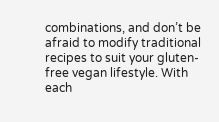combinations, and don’t be afraid to modify traditional recipes to suit your gluten-free vegan lifestyle. With each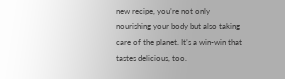new recipe, you’re not only nourishing your body but also taking care of the planet. It’s a win-win that tastes delicious, too.